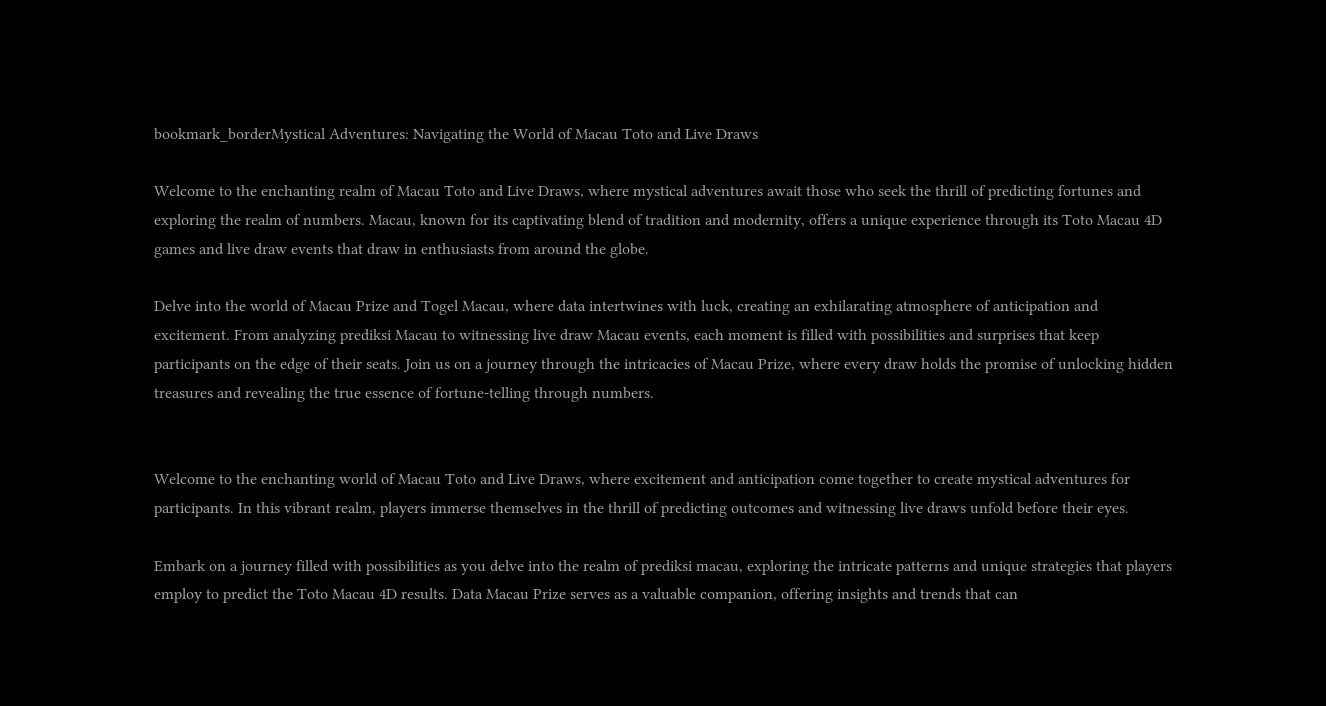bookmark_borderMystical Adventures: Navigating the World of Macau Toto and Live Draws

Welcome to the enchanting realm of Macau Toto and Live Draws, where mystical adventures await those who seek the thrill of predicting fortunes and exploring the realm of numbers. Macau, known for its captivating blend of tradition and modernity, offers a unique experience through its Toto Macau 4D games and live draw events that draw in enthusiasts from around the globe.

Delve into the world of Macau Prize and Togel Macau, where data intertwines with luck, creating an exhilarating atmosphere of anticipation and excitement. From analyzing prediksi Macau to witnessing live draw Macau events, each moment is filled with possibilities and surprises that keep participants on the edge of their seats. Join us on a journey through the intricacies of Macau Prize, where every draw holds the promise of unlocking hidden treasures and revealing the true essence of fortune-telling through numbers.


Welcome to the enchanting world of Macau Toto and Live Draws, where excitement and anticipation come together to create mystical adventures for participants. In this vibrant realm, players immerse themselves in the thrill of predicting outcomes and witnessing live draws unfold before their eyes.

Embark on a journey filled with possibilities as you delve into the realm of prediksi macau, exploring the intricate patterns and unique strategies that players employ to predict the Toto Macau 4D results. Data Macau Prize serves as a valuable companion, offering insights and trends that can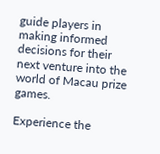guide players in making informed decisions for their next venture into the world of Macau prize games.

Experience the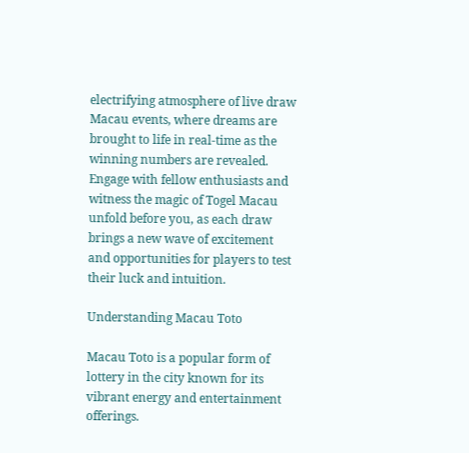electrifying atmosphere of live draw Macau events, where dreams are brought to life in real-time as the winning numbers are revealed. Engage with fellow enthusiasts and witness the magic of Togel Macau unfold before you, as each draw brings a new wave of excitement and opportunities for players to test their luck and intuition.

Understanding Macau Toto

Macau Toto is a popular form of lottery in the city known for its vibrant energy and entertainment offerings.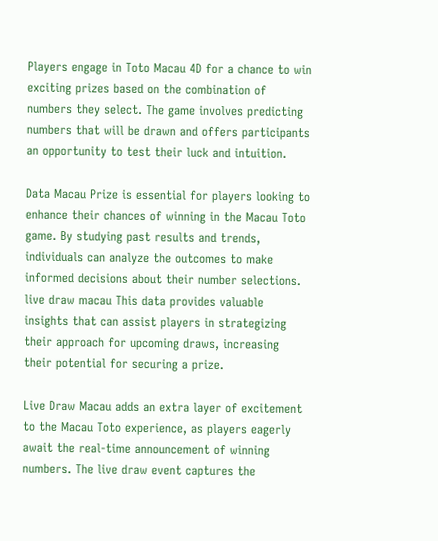Players engage in Toto Macau 4D for a chance to win exciting prizes based on the combination of numbers they select. The game involves predicting numbers that will be drawn and offers participants an opportunity to test their luck and intuition.

Data Macau Prize is essential for players looking to enhance their chances of winning in the Macau Toto game. By studying past results and trends, individuals can analyze the outcomes to make informed decisions about their number selections. live draw macau This data provides valuable insights that can assist players in strategizing their approach for upcoming draws, increasing their potential for securing a prize.

Live Draw Macau adds an extra layer of excitement to the Macau Toto experience, as players eagerly await the real-time announcement of winning numbers. The live draw event captures the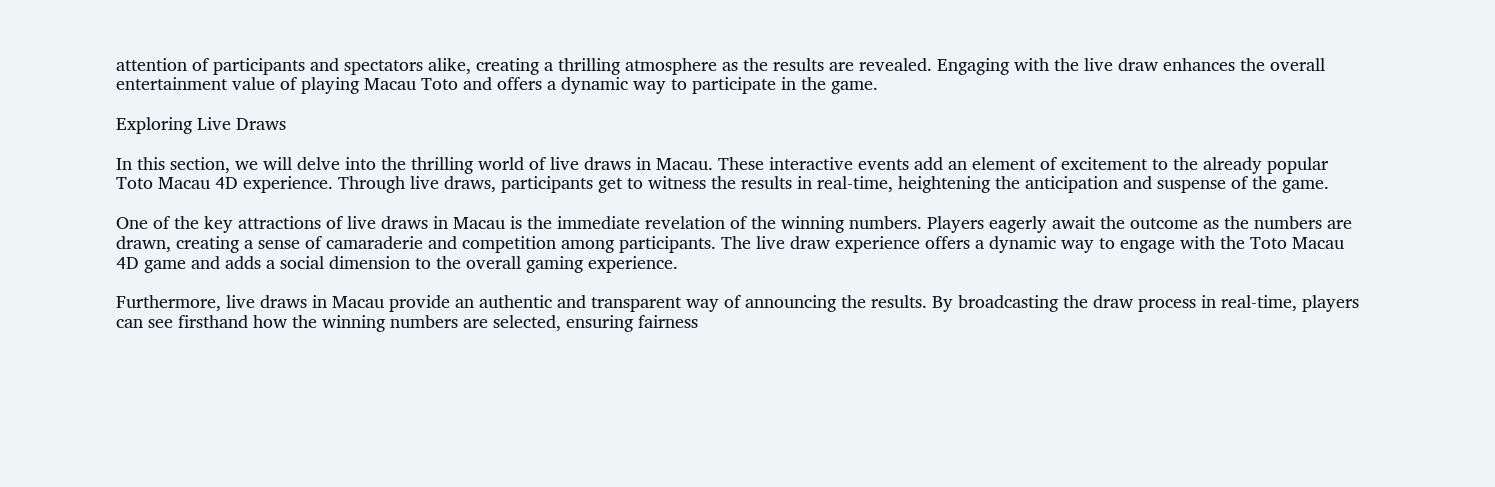attention of participants and spectators alike, creating a thrilling atmosphere as the results are revealed. Engaging with the live draw enhances the overall entertainment value of playing Macau Toto and offers a dynamic way to participate in the game.

Exploring Live Draws

In this section, we will delve into the thrilling world of live draws in Macau. These interactive events add an element of excitement to the already popular Toto Macau 4D experience. Through live draws, participants get to witness the results in real-time, heightening the anticipation and suspense of the game.

One of the key attractions of live draws in Macau is the immediate revelation of the winning numbers. Players eagerly await the outcome as the numbers are drawn, creating a sense of camaraderie and competition among participants. The live draw experience offers a dynamic way to engage with the Toto Macau 4D game and adds a social dimension to the overall gaming experience.

Furthermore, live draws in Macau provide an authentic and transparent way of announcing the results. By broadcasting the draw process in real-time, players can see firsthand how the winning numbers are selected, ensuring fairness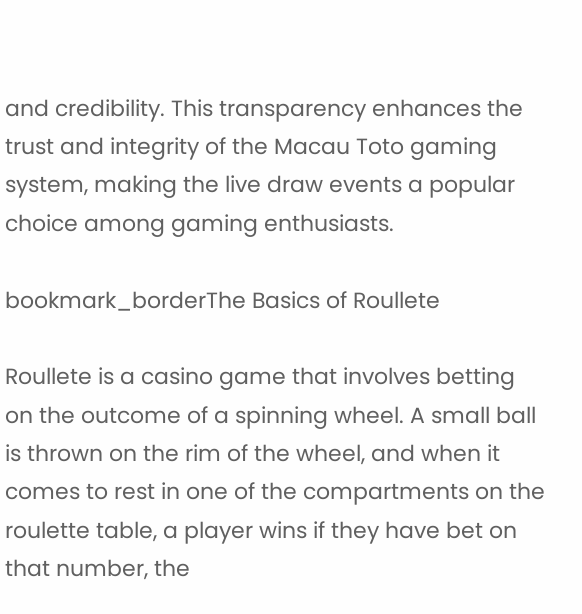and credibility. This transparency enhances the trust and integrity of the Macau Toto gaming system, making the live draw events a popular choice among gaming enthusiasts.

bookmark_borderThe Basics of Roullete

Roullete is a casino game that involves betting on the outcome of a spinning wheel. A small ball is thrown on the rim of the wheel, and when it comes to rest in one of the compartments on the roulette table, a player wins if they have bet on that number, the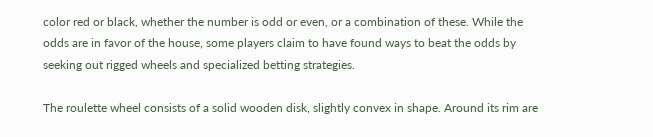color red or black, whether the number is odd or even, or a combination of these. While the odds are in favor of the house, some players claim to have found ways to beat the odds by seeking out rigged wheels and specialized betting strategies.

The roulette wheel consists of a solid wooden disk, slightly convex in shape. Around its rim are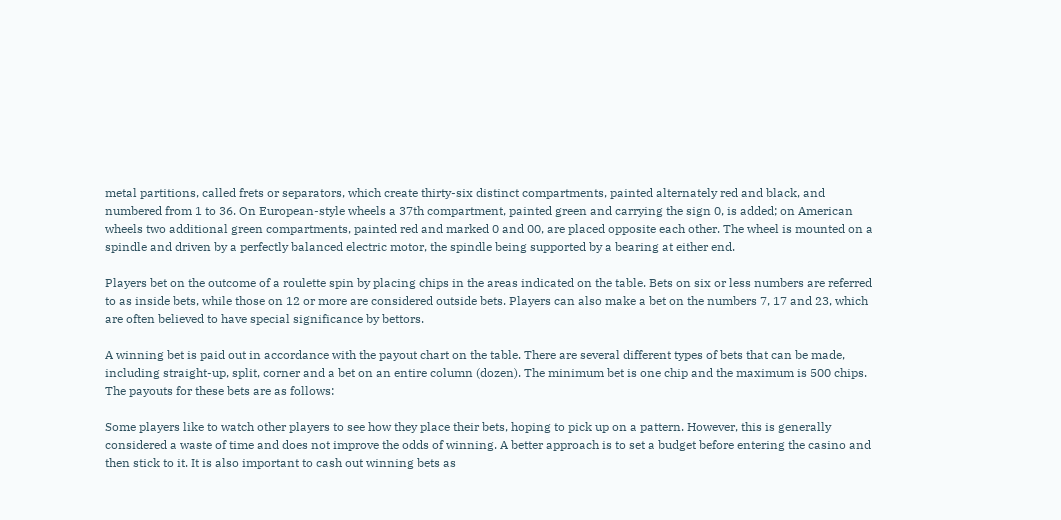metal partitions, called frets or separators, which create thirty-six distinct compartments, painted alternately red and black, and numbered from 1 to 36. On European-style wheels a 37th compartment, painted green and carrying the sign 0, is added; on American wheels two additional green compartments, painted red and marked 0 and 00, are placed opposite each other. The wheel is mounted on a spindle and driven by a perfectly balanced electric motor, the spindle being supported by a bearing at either end.

Players bet on the outcome of a roulette spin by placing chips in the areas indicated on the table. Bets on six or less numbers are referred to as inside bets, while those on 12 or more are considered outside bets. Players can also make a bet on the numbers 7, 17 and 23, which are often believed to have special significance by bettors.

A winning bet is paid out in accordance with the payout chart on the table. There are several different types of bets that can be made, including straight-up, split, corner and a bet on an entire column (dozen). The minimum bet is one chip and the maximum is 500 chips. The payouts for these bets are as follows:

Some players like to watch other players to see how they place their bets, hoping to pick up on a pattern. However, this is generally considered a waste of time and does not improve the odds of winning. A better approach is to set a budget before entering the casino and then stick to it. It is also important to cash out winning bets as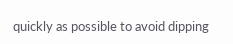quickly as possible to avoid dipping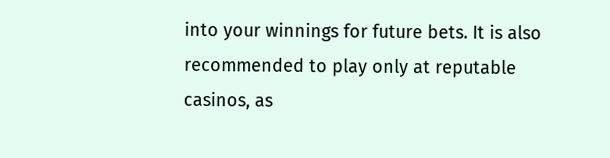into your winnings for future bets. It is also recommended to play only at reputable casinos, as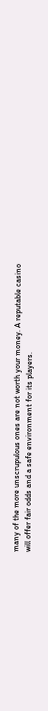many of the more unscrupulous ones are not worth your money. A reputable casino will offer fair odds and a safe environment for its players.